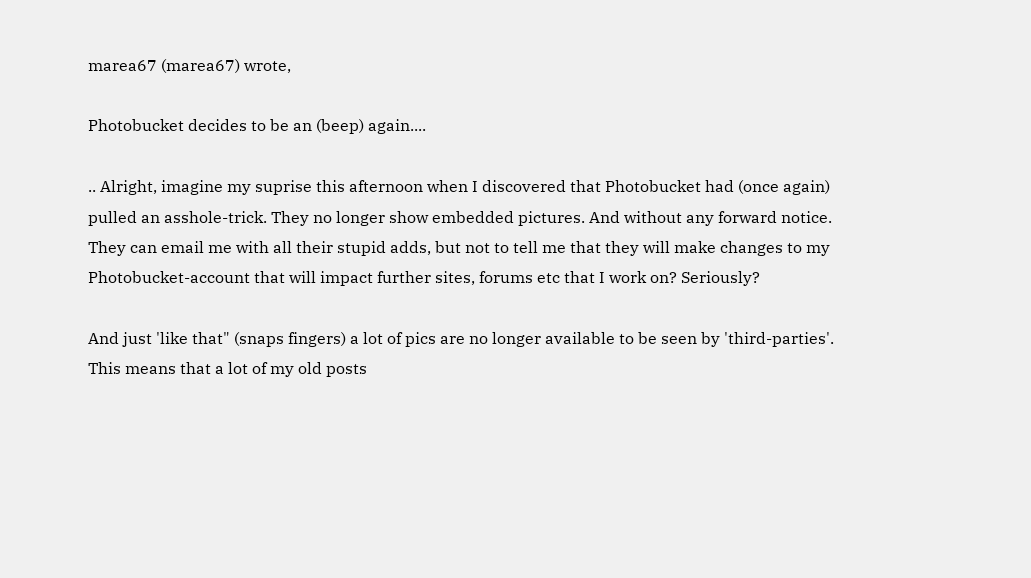marea67 (marea67) wrote,

Photobucket decides to be an (beep) again....

.. Alright, imagine my suprise this afternoon when I discovered that Photobucket had (once again) pulled an asshole-trick. They no longer show embedded pictures. And without any forward notice. They can email me with all their stupid adds, but not to tell me that they will make changes to my Photobucket-account that will impact further sites, forums etc that I work on? Seriously?

And just 'like that" (snaps fingers) a lot of pics are no longer available to be seen by 'third-parties'. This means that a lot of my old posts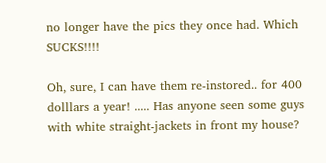no longer have the pics they once had. Which SUCKS!!!!

Oh, sure, I can have them re-instored.. for 400 dolllars a year! ..... Has anyone seen some guys with white straight-jackets in front my house?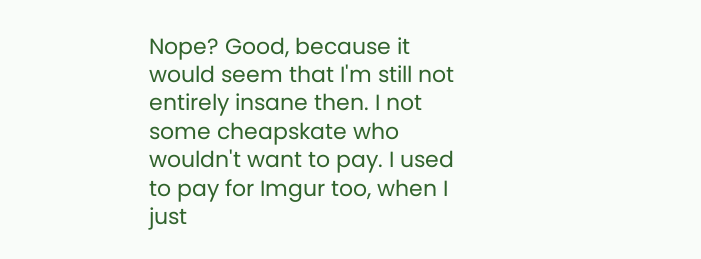Nope? Good, because it would seem that I'm still not entirely insane then. I not some cheapskate who wouldn't want to pay. I used to pay for Imgur too, when I just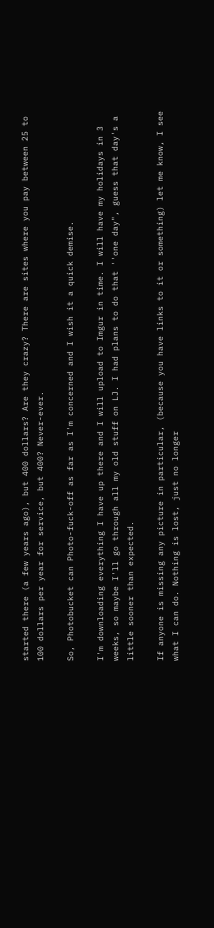started there (a few years ago), but 400 dollars? Are they crazy? There are sites where you pay between 25 to 100 dollars per year for service, but 400? Never-ever.

So, Photobucket can Photo-fuck-off as far as I'm concerned and I wish it a quick demise.

I'm downloading everything I have up there and I will upload to Imgur in time. I will have my holidays in 3 weeks, so maybe I'll go through all my old stuff on LJ. I had plans to do that ''one day", guess that day's a little sooner than expected.

If anyone is missing any picture in particular, (because you have links to it or something) let me know, I see what I can do. Nothing is lost, just no longer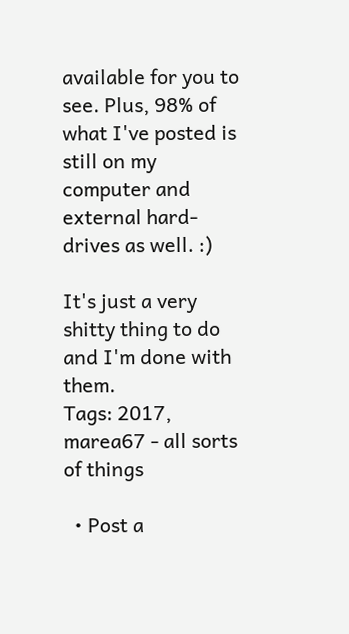available for you to see. Plus, 98% of what I've posted is still on my computer and external hard-drives as well. :)

It's just a very shitty thing to do and I'm done with them.
Tags: 2017, marea67 - all sorts of things

  • Post a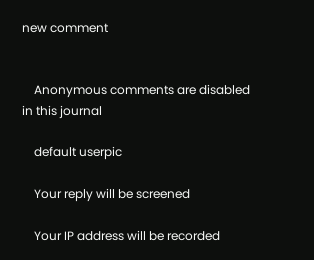new comment


    Anonymous comments are disabled in this journal

    default userpic

    Your reply will be screened

    Your IP address will be recorded